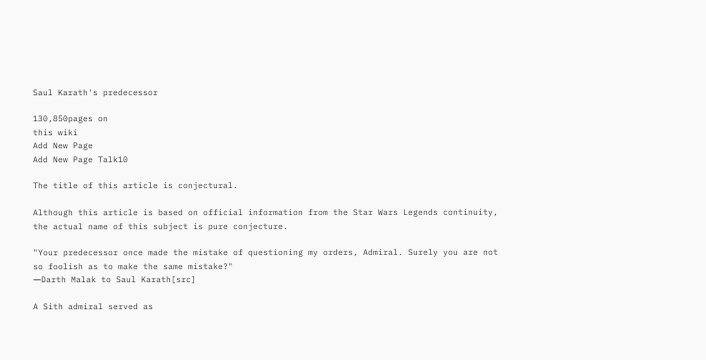Saul Karath's predecessor

130,850pages on
this wiki
Add New Page
Add New Page Talk10

The title of this article is conjectural.

Although this article is based on official information from the Star Wars Legends continuity, the actual name of this subject is pure conjecture.

"Your predecessor once made the mistake of questioning my orders, Admiral. Surely you are not so foolish as to make the same mistake?"
―Darth Malak to Saul Karath[src]

A Sith admiral served as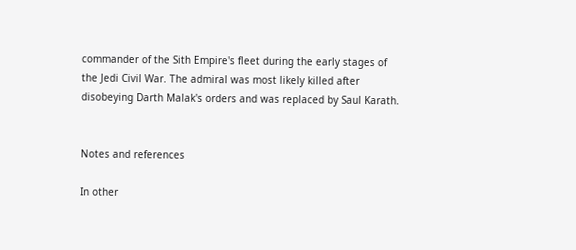commander of the Sith Empire's fleet during the early stages of the Jedi Civil War. The admiral was most likely killed after disobeying Darth Malak's orders and was replaced by Saul Karath.


Notes and references

In other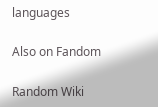languages

Also on Fandom

Random Wiki